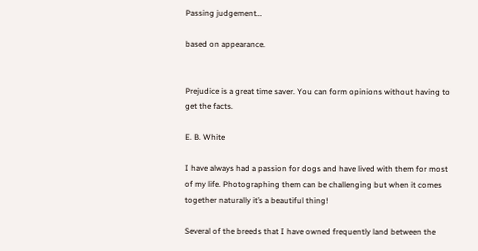Passing judgement…

based on appearance.


Prejudice is a great time saver. You can form opinions without having to get the facts.

E. B. White

I have always had a passion for dogs and have lived with them for most of my life. Photographing them can be challenging but when it comes together naturally it’s a beautiful thing!

Several of the breeds that I have owned frequently land between the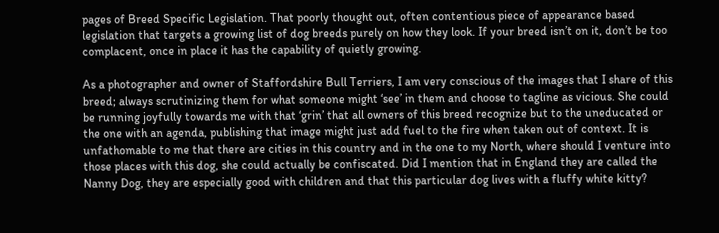pages of Breed Specific Legislation. That poorly thought out, often contentious piece of appearance based legislation that targets a growing list of dog breeds purely on how they look. If your breed isn’t on it, don’t be too complacent, once in place it has the capability of quietly growing.

As a photographer and owner of Staffordshire Bull Terriers, I am very conscious of the images that I share of this breed; always scrutinizing them for what someone might ‘see’ in them and choose to tagline as vicious. She could be running joyfully towards me with that ‘grin’ that all owners of this breed recognize but to the uneducated or the one with an agenda, publishing that image might just add fuel to the fire when taken out of context. It is unfathomable to me that there are cities in this country and in the one to my North, where should I venture into those places with this dog, she could actually be confiscated. Did I mention that in England they are called the Nanny Dog, they are especially good with children and that this particular dog lives with a fluffy white kitty?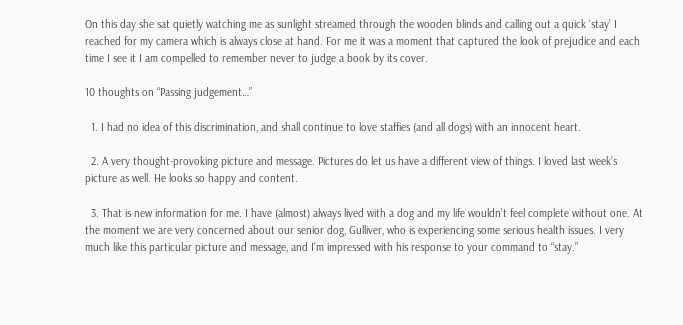On this day she sat quietly watching me as sunlight streamed through the wooden blinds and calling out a quick ‘stay’ I reached for my camera which is always close at hand. For me it was a moment that captured the look of prejudice and each time I see it I am compelled to remember never to judge a book by its cover.

10 thoughts on “Passing judgement…”

  1. I had no idea of this discrimination, and shall continue to love staffies (and all dogs) with an innocent heart.

  2. A very thought-provoking picture and message. Pictures do let us have a different view of things. I loved last week’s picture as well. He looks so happy and content.

  3. That is new information for me. I have (almost) always lived with a dog and my life wouldn’t feel complete without one. At the moment we are very concerned about our senior dog, Gulliver, who is experiencing some serious health issues. I very much like this particular picture and message, and I’m impressed with his response to your command to “stay.”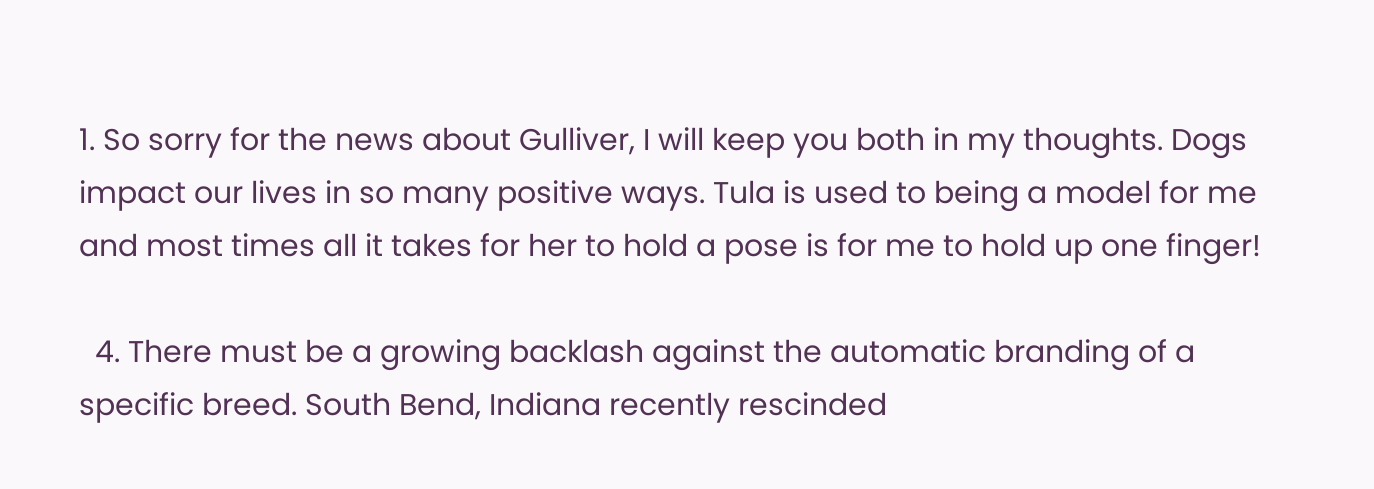1. So sorry for the news about Gulliver, I will keep you both in my thoughts. Dogs impact our lives in so many positive ways. Tula is used to being a model for me and most times all it takes for her to hold a pose is for me to hold up one finger!

  4. There must be a growing backlash against the automatic branding of a specific breed. South Bend, Indiana recently rescinded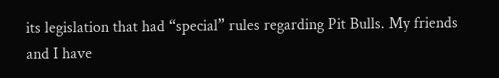its legislation that had “special” rules regarding Pit Bulls. My friends and I have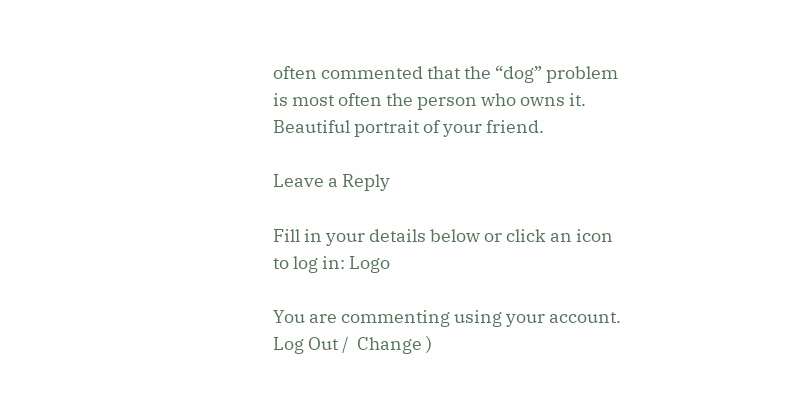often commented that the “dog” problem is most often the person who owns it. Beautiful portrait of your friend.

Leave a Reply

Fill in your details below or click an icon to log in: Logo

You are commenting using your account. Log Out /  Change )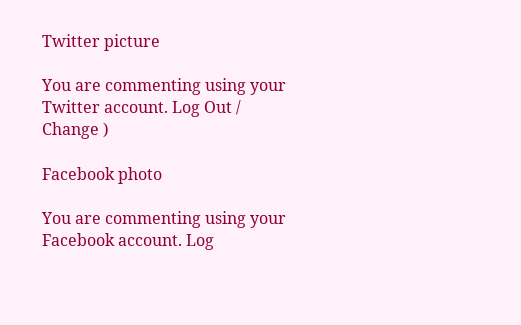Twitter picture

You are commenting using your Twitter account. Log Out /  Change )

Facebook photo

You are commenting using your Facebook account. Log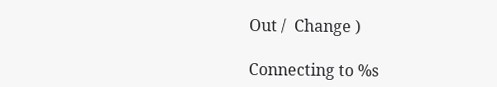Out /  Change )

Connecting to %s